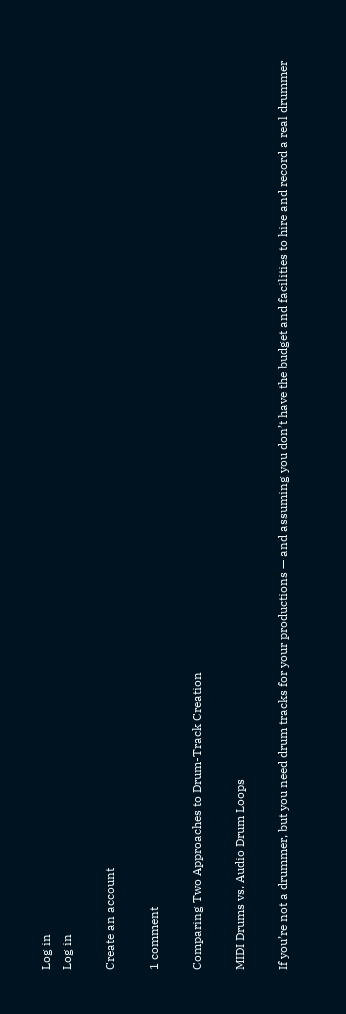Log in
Log in

Create an account

1 comment

Comparing Two Approaches to Drum-Track Creation

MIDI Drums vs. Audio Drum Loops

If you’re not a drummer, but you need drum tracks for your productions — and assuming you don’t have the budget and facilities to hire and record a real drummer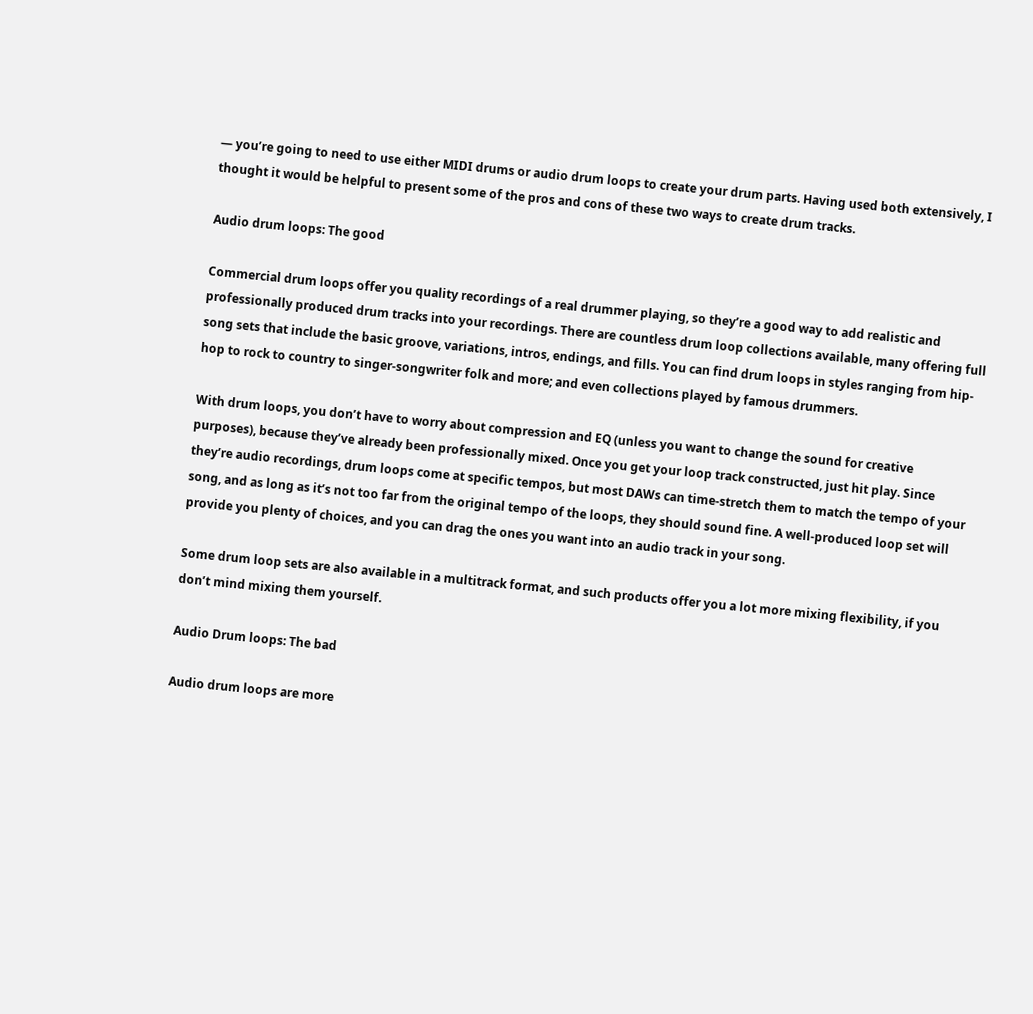— you’re going to need to use either MIDI drums or audio drum loops to create your drum parts. Having used both extensively, I thought it would be helpful to present some of the pros and cons of these two ways to create drum tracks.

Audio drum loops: The good

Commercial drum loops offer you quality recordings of a real drummer playing, so they’re a good way to add realistic and professionally produced drum tracks into your recordings. There are countless drum loop collections available, many offering full song sets that include the basic groove, variations, intros, endings, and fills. You can find drum loops in styles ranging from hip-hop to rock to country to singer-songwriter folk and more; and even collections played by famous drummers.

With drum loops, you don’t have to worry about compression and EQ (unless you want to change the sound for creative purposes), because they’ve already been professionally mixed. Once you get your loop track constructed, just hit play. Since they’re audio recordings, drum loops come at specific tempos, but most DAWs can time-stretch them to match the tempo of your song, and as long as it’s not too far from the original tempo of the loops, they should sound fine. A well-produced loop set will provide you plenty of choices, and you can drag the ones you want into an audio track in your song.

Some drum loop sets are also available in a multitrack format, and such products offer you a lot more mixing flexibility, if you don’t mind mixing them yourself.

Audio Drum loops: The bad

Audio drum loops are more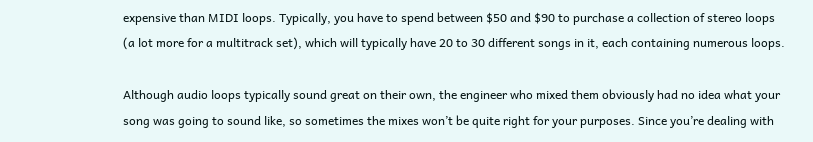expensive than MIDI loops. Typically, you have to spend between $50 and $90 to purchase a collection of stereo loops (a lot more for a multitrack set), which will typically have 20 to 30 different songs in it, each containing numerous loops.

Although audio loops typically sound great on their own, the engineer who mixed them obviously had no idea what your song was going to sound like, so sometimes the mixes won’t be quite right for your purposes. Since you’re dealing with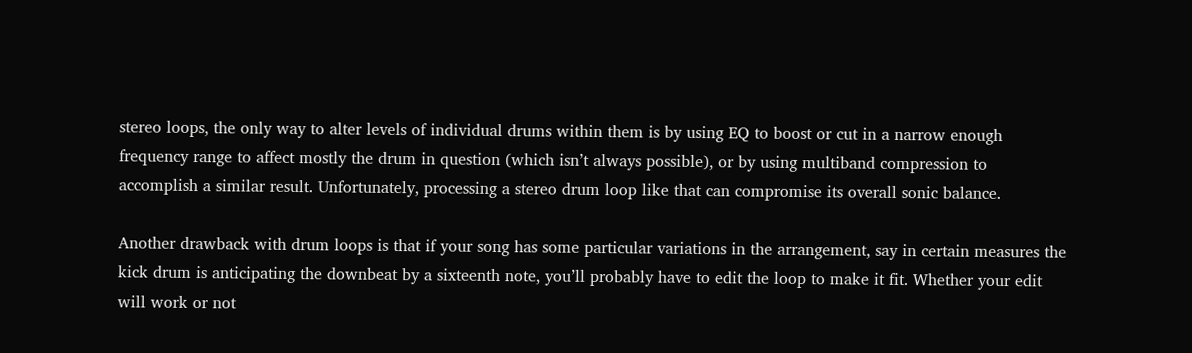stereo loops, the only way to alter levels of individual drums within them is by using EQ to boost or cut in a narrow enough frequency range to affect mostly the drum in question (which isn’t always possible), or by using multiband compression to accomplish a similar result. Unfortunately, processing a stereo drum loop like that can compromise its overall sonic balance.

Another drawback with drum loops is that if your song has some particular variations in the arrangement, say in certain measures the kick drum is anticipating the downbeat by a sixteenth note, you’ll probably have to edit the loop to make it fit. Whether your edit will work or not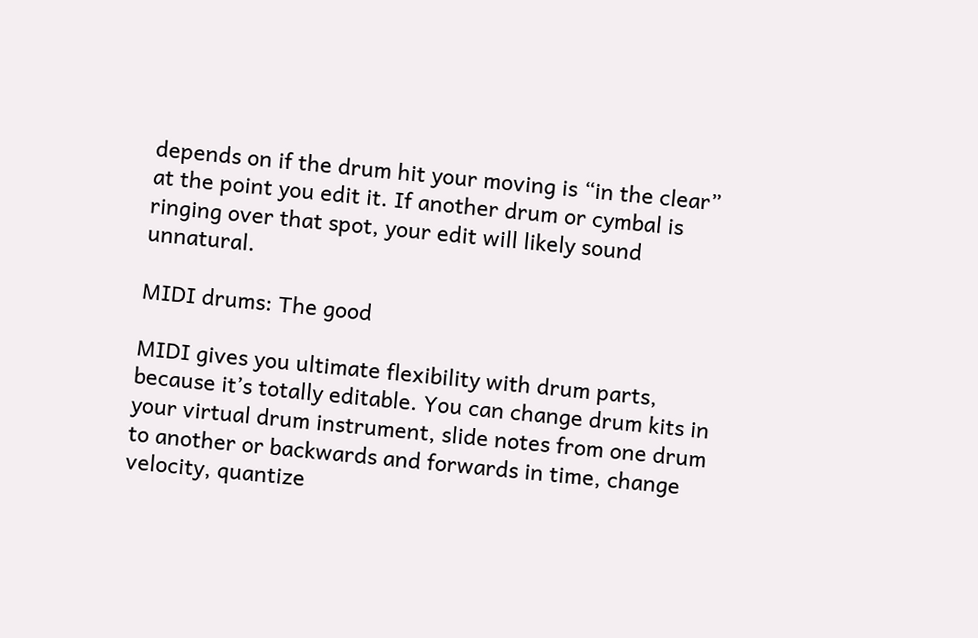depends on if the drum hit your moving is “in the clear” at the point you edit it. If another drum or cymbal is ringing over that spot, your edit will likely sound unnatural.

MIDI drums: The good

MIDI gives you ultimate flexibility with drum parts, because it’s totally editable. You can change drum kits in your virtual drum instrument, slide notes from one drum to another or backwards and forwards in time, change velocity, quantize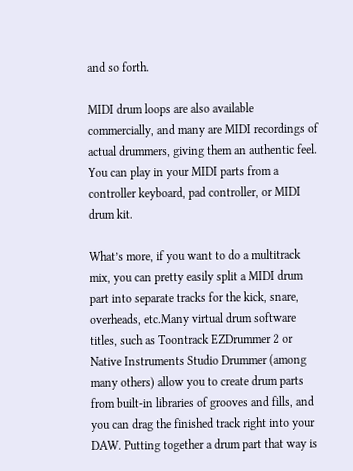and so forth.

MIDI drum loops are also available commercially, and many are MIDI recordings of actual drummers, giving them an authentic feel. You can play in your MIDI parts from a controller keyboard, pad controller, or MIDI drum kit.

What’s more, if you want to do a multitrack mix, you can pretty easily split a MIDI drum part into separate tracks for the kick, snare, overheads, etc.Many virtual drum software titles, such as Toontrack EZDrummer 2 or Native Instruments Studio Drummer (among many others) allow you to create drum parts from built-in libraries of grooves and fills, and you can drag the finished track right into your DAW. Putting together a drum part that way is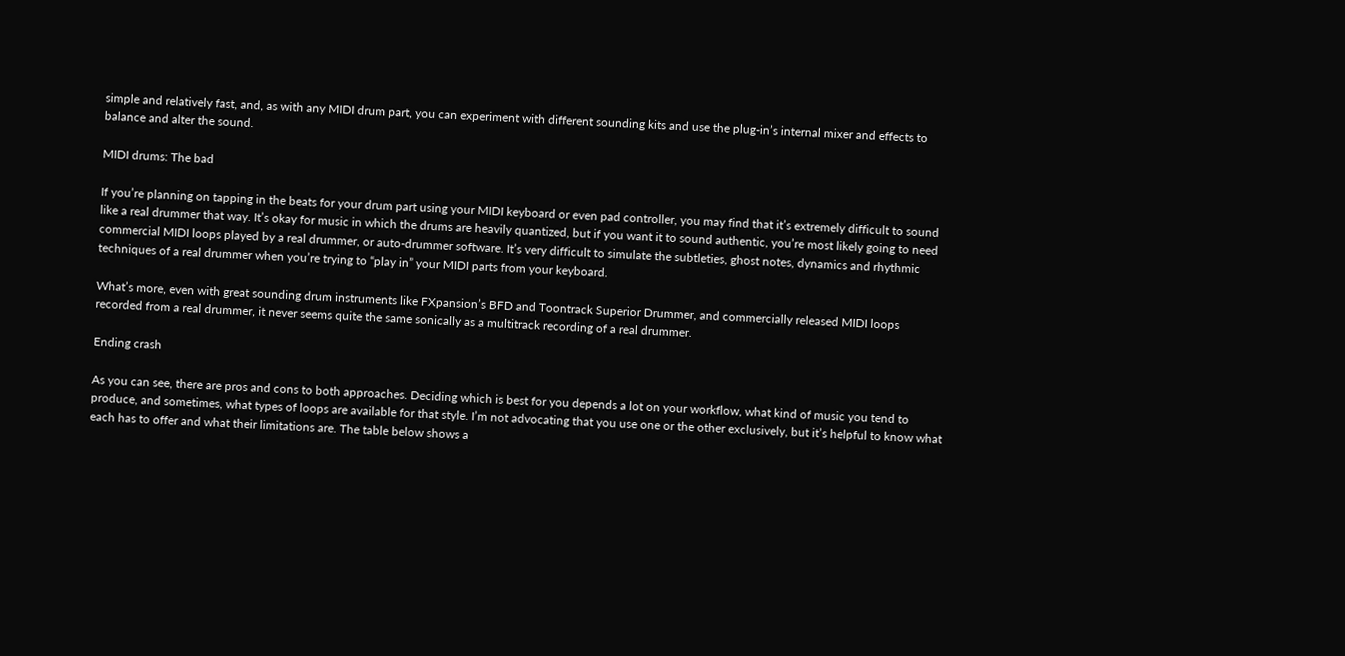simple and relatively fast, and, as with any MIDI drum part, you can experiment with different sounding kits and use the plug-in’s internal mixer and effects to balance and alter the sound.

MIDI drums: The bad

If you’re planning on tapping in the beats for your drum part using your MIDI keyboard or even pad controller, you may find that it’s extremely difficult to sound like a real drummer that way. It’s okay for music in which the drums are heavily quantized, but if you want it to sound authentic, you’re most likely going to need commercial MIDI loops played by a real drummer, or auto-drummer software. It’s very difficult to simulate the subtleties, ghost notes, dynamics and rhythmic techniques of a real drummer when you’re trying to “play in” your MIDI parts from your keyboard.

What’s more, even with great sounding drum instruments like FXpansion’s BFD and Toontrack Superior Drummer, and commercially released MIDI loops recorded from a real drummer, it never seems quite the same sonically as a multitrack recording of a real drummer.

Ending crash

As you can see, there are pros and cons to both approaches. Deciding which is best for you depends a lot on your workflow, what kind of music you tend to produce, and sometimes, what types of loops are available for that style. I’m not advocating that you use one or the other exclusively, but it’s helpful to know what each has to offer and what their limitations are. The table below shows a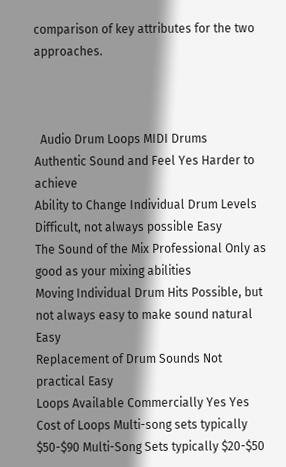comparison of key attributes for the two approaches.



  Audio Drum Loops MIDI Drums
Authentic Sound and Feel Yes Harder to achieve
Ability to Change Individual Drum Levels Difficult, not always possible Easy
The Sound of the Mix Professional Only as good as your mixing abilities
Moving Individual Drum Hits Possible, but not always easy to make sound natural Easy
Replacement of Drum Sounds Not practical Easy
Loops Available Commercially Yes Yes
Cost of Loops Multi-song sets typically $50-$90 Multi-Song Sets typically $20-$50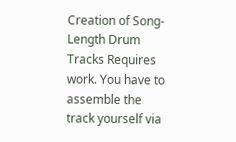Creation of Song-Length Drum Tracks Requires work. You have to assemble the track yourself via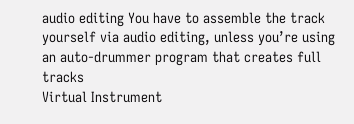audio editing You have to assemble the track yourself via audio editing, unless you’re using an auto-drummer program that creates full tracks
Virtual Instrument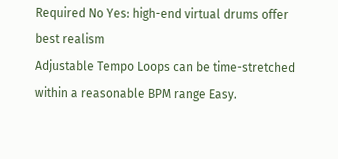Required No Yes: high-end virtual drums offer best realism
Adjustable Tempo Loops can be time-stretched within a reasonable BPM range Easy.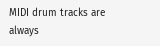MIDI drum tracks are always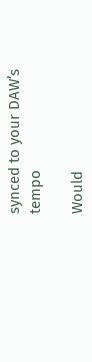synced to your DAW’s tempo

Would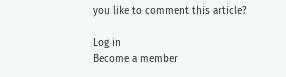you like to comment this article?

Log in
Become a member